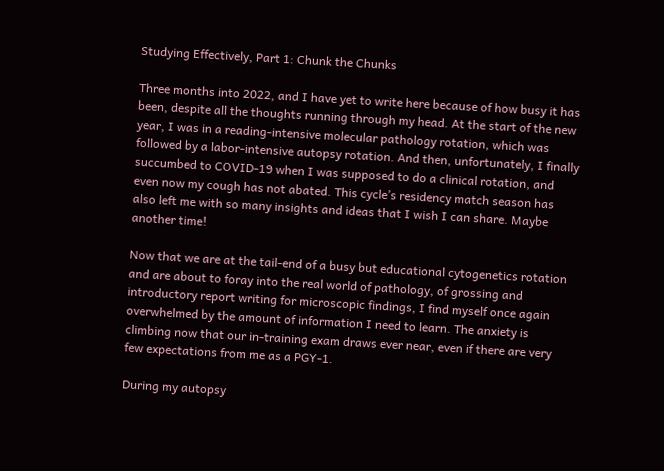Studying Effectively, Part 1: Chunk the Chunks

Three months into 2022, and I have yet to write here because of how busy it has been, despite all the thoughts running through my head. At the start of the new year, I was in a reading-intensive molecular pathology rotation, which was followed by a labor-intensive autopsy rotation. And then, unfortunately, I finally succumbed to COVID-19 when I was supposed to do a clinical rotation, and even now my cough has not abated. This cycle’s residency match season has also left me with so many insights and ideas that I wish I can share. Maybe another time!

Now that we are at the tail-end of a busy but educational cytogenetics rotation and are about to foray into the real world of pathology, of grossing and introductory report writing for microscopic findings, I find myself once again overwhelmed by the amount of information I need to learn. The anxiety is climbing now that our in-training exam draws ever near, even if there are very few expectations from me as a PGY-1.

During my autopsy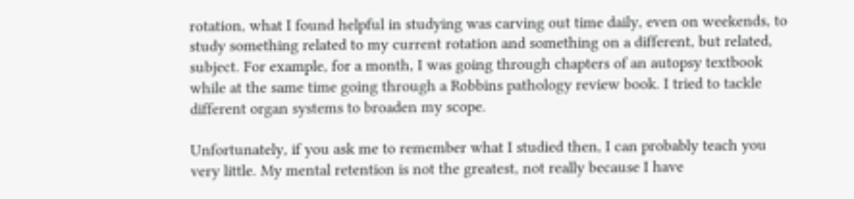rotation, what I found helpful in studying was carving out time daily, even on weekends, to study something related to my current rotation and something on a different, but related, subject. For example, for a month, I was going through chapters of an autopsy textbook while at the same time going through a Robbins pathology review book. I tried to tackle different organ systems to broaden my scope.

Unfortunately, if you ask me to remember what I studied then, I can probably teach you very little. My mental retention is not the greatest, not really because I have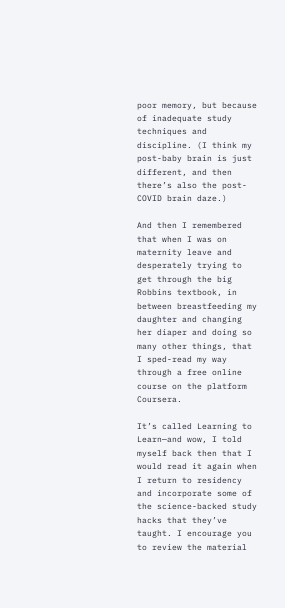poor memory, but because of inadequate study techniques and discipline. (I think my post-baby brain is just different, and then there’s also the post-COVID brain daze.)

And then I remembered that when I was on maternity leave and desperately trying to get through the big Robbins textbook, in between breastfeeding my daughter and changing her diaper and doing so many other things, that I sped-read my way through a free online course on the platform Coursera.

It’s called Learning to Learn—and wow, I told myself back then that I would read it again when I return to residency and incorporate some of the science-backed study hacks that they’ve taught. I encourage you to review the material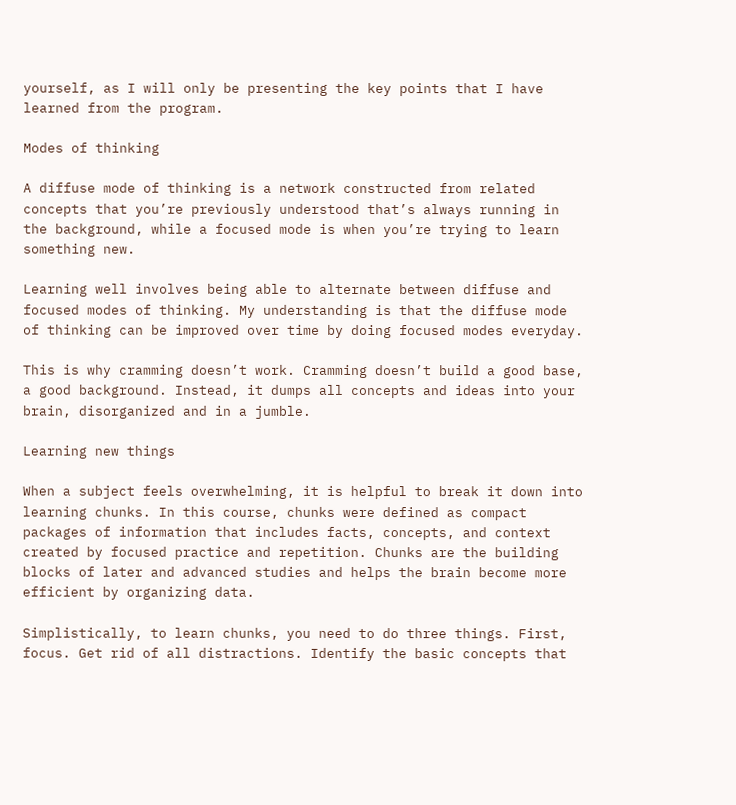yourself, as I will only be presenting the key points that I have learned from the program.

Modes of thinking

A diffuse mode of thinking is a network constructed from related concepts that you’re previously understood that’s always running in the background, while a focused mode is when you’re trying to learn something new.

Learning well involves being able to alternate between diffuse and focused modes of thinking. My understanding is that the diffuse mode of thinking can be improved over time by doing focused modes everyday.

This is why cramming doesn’t work. Cramming doesn’t build a good base, a good background. Instead, it dumps all concepts and ideas into your brain, disorganized and in a jumble.

Learning new things

When a subject feels overwhelming, it is helpful to break it down into learning chunks. In this course, chunks were defined as compact packages of information that includes facts, concepts, and context created by focused practice and repetition. Chunks are the building blocks of later and advanced studies and helps the brain become more efficient by organizing data.

Simplistically, to learn chunks, you need to do three things. First, focus. Get rid of all distractions. Identify the basic concepts that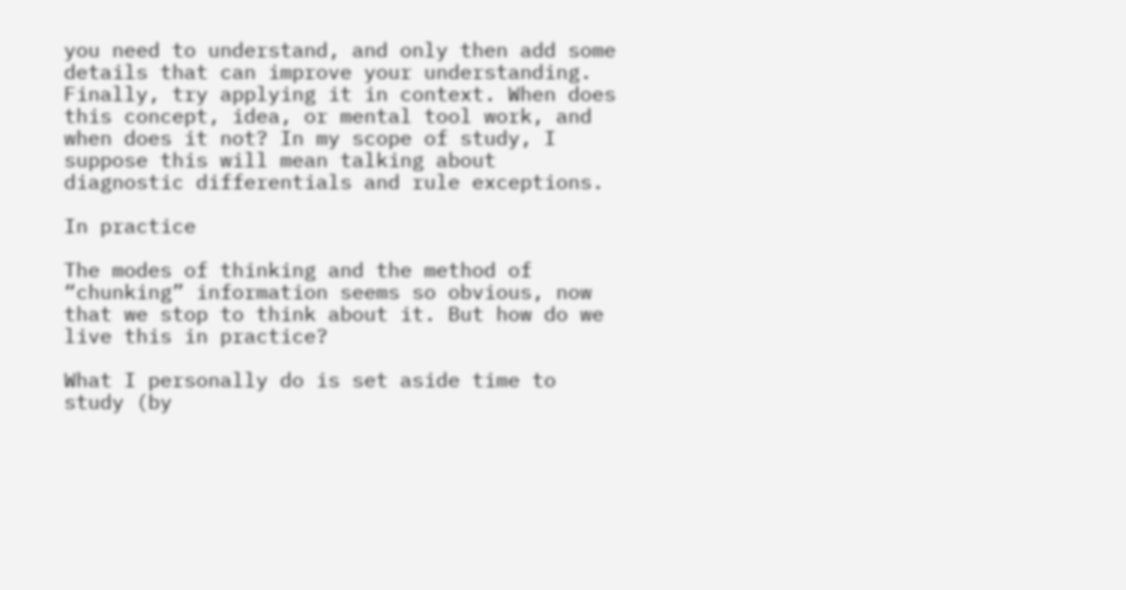you need to understand, and only then add some details that can improve your understanding. Finally, try applying it in context. When does this concept, idea, or mental tool work, and when does it not? In my scope of study, I suppose this will mean talking about diagnostic differentials and rule exceptions.

In practice

The modes of thinking and the method of “chunking” information seems so obvious, now that we stop to think about it. But how do we live this in practice?

What I personally do is set aside time to study (by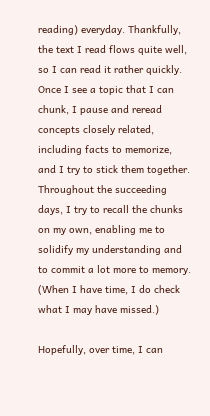reading) everyday. Thankfully, the text I read flows quite well, so I can read it rather quickly. Once I see a topic that I can chunk, I pause and reread concepts closely related, including facts to memorize, and I try to stick them together. Throughout the succeeding days, I try to recall the chunks on my own, enabling me to solidify my understanding and to commit a lot more to memory. (When I have time, I do check what I may have missed.)

Hopefully, over time, I can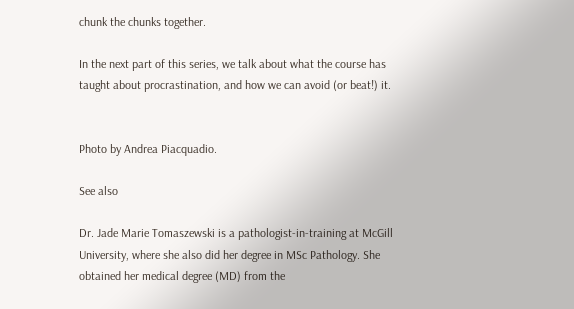chunk the chunks together.

In the next part of this series, we talk about what the course has taught about procrastination, and how we can avoid (or beat!) it.


Photo by Andrea Piacquadio.

See also

Dr. Jade Marie Tomaszewski is a pathologist-in-training at McGill University, where she also did her degree in MSc Pathology. She obtained her medical degree (MD) from the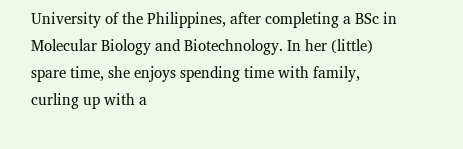University of the Philippines, after completing a BSc in Molecular Biology and Biotechnology. In her (little) spare time, she enjoys spending time with family, curling up with a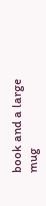book and a large mug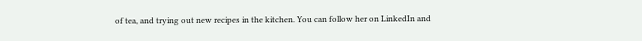of tea, and trying out new recipes in the kitchen. You can follow her on LinkedIn and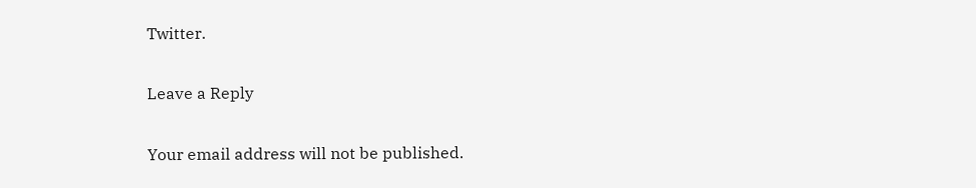Twitter.

Leave a Reply

Your email address will not be published.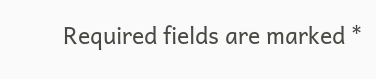Required fields are marked *